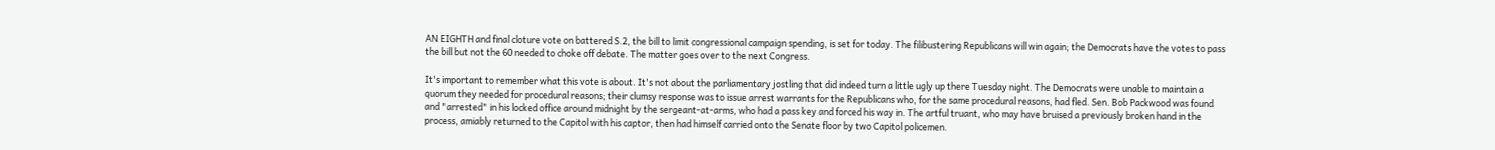AN EIGHTH and final cloture vote on battered S.2, the bill to limit congressional campaign spending, is set for today. The filibustering Republicans will win again; the Democrats have the votes to pass the bill but not the 60 needed to choke off debate. The matter goes over to the next Congress.

It's important to remember what this vote is about. It's not about the parliamentary jostling that did indeed turn a little ugly up there Tuesday night. The Democrats were unable to maintain a quorum they needed for procedural reasons; their clumsy response was to issue arrest warrants for the Republicans who, for the same procedural reasons, had fled. Sen. Bob Packwood was found and "arrested" in his locked office around midnight by the sergeant-at-arms, who had a pass key and forced his way in. The artful truant, who may have bruised a previously broken hand in the process, amiably returned to the Capitol with his captor, then had himself carried onto the Senate floor by two Capitol policemen.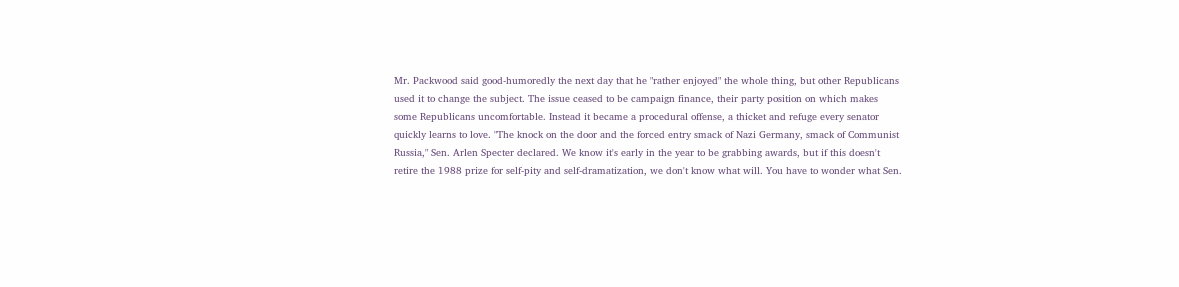Mr. Packwood said good-humoredly the next day that he "rather enjoyed" the whole thing, but other Republicans used it to change the subject. The issue ceased to be campaign finance, their party position on which makes some Republicans uncomfortable. Instead it became a procedural offense, a thicket and refuge every senator quickly learns to love. "The knock on the door and the forced entry smack of Nazi Germany, smack of Communist Russia," Sen. Arlen Specter declared. We know it's early in the year to be grabbing awards, but if this doesn't retire the 1988 prize for self-pity and self-dramatization, we don't know what will. You have to wonder what Sen.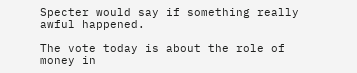Specter would say if something really awful happened.

The vote today is about the role of money in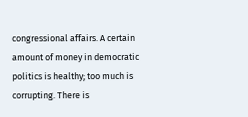congressional affairs. A certain amount of money in democratic politics is healthy; too much is corrupting. There is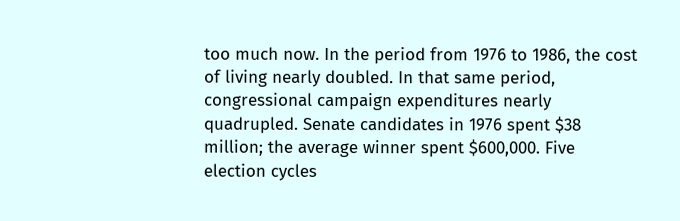too much now. In the period from 1976 to 1986, the cost of living nearly doubled. In that same period, congressional campaign expenditures nearly quadrupled. Senate candidates in 1976 spent $38 million; the average winner spent $600,000. Five election cycles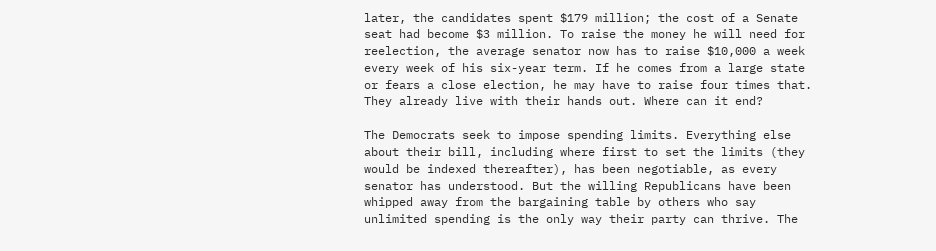later, the candidates spent $179 million; the cost of a Senate seat had become $3 million. To raise the money he will need for reelection, the average senator now has to raise $10,000 a week every week of his six-year term. If he comes from a large state or fears a close election, he may have to raise four times that. They already live with their hands out. Where can it end?

The Democrats seek to impose spending limits. Everything else about their bill, including where first to set the limits (they would be indexed thereafter), has been negotiable, as every senator has understood. But the willing Republicans have been whipped away from the bargaining table by others who say unlimited spending is the only way their party can thrive. The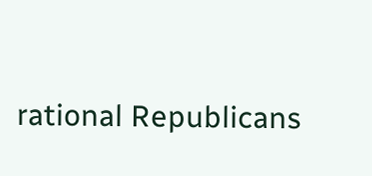rational Republicans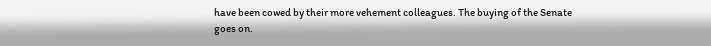have been cowed by their more vehement colleagues. The buying of the Senate goes on.